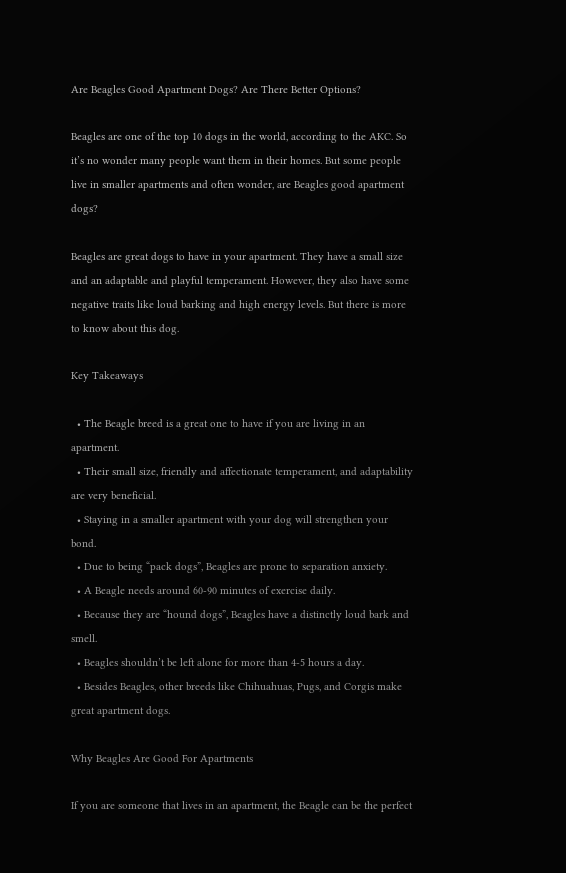Are Beagles Good Apartment Dogs? Are There Better Options?

Beagles are one of the top 10 dogs in the world, according to the AKC. So it’s no wonder many people want them in their homes. But some people live in smaller apartments and often wonder, are Beagles good apartment dogs?

Beagles are great dogs to have in your apartment. They have a small size and an adaptable and playful temperament. However, they also have some negative traits like loud barking and high energy levels. But there is more to know about this dog.

Key Takeaways

  • The Beagle breed is a great one to have if you are living in an apartment.
  • Their small size, friendly and affectionate temperament, and adaptability are very beneficial.
  • Staying in a smaller apartment with your dog will strengthen your bond.
  • Due to being “pack dogs”, Beagles are prone to separation anxiety.
  • A Beagle needs around 60-90 minutes of exercise daily.
  • Because they are “hound dogs”, Beagles have a distinctly loud bark and smell.
  • Beagles shouldn’t be left alone for more than 4-5 hours a day.
  • Besides Beagles, other breeds like Chihuahuas, Pugs, and Corgis make great apartment dogs.

Why Beagles Are Good For Apartments

If you are someone that lives in an apartment, the Beagle can be the perfect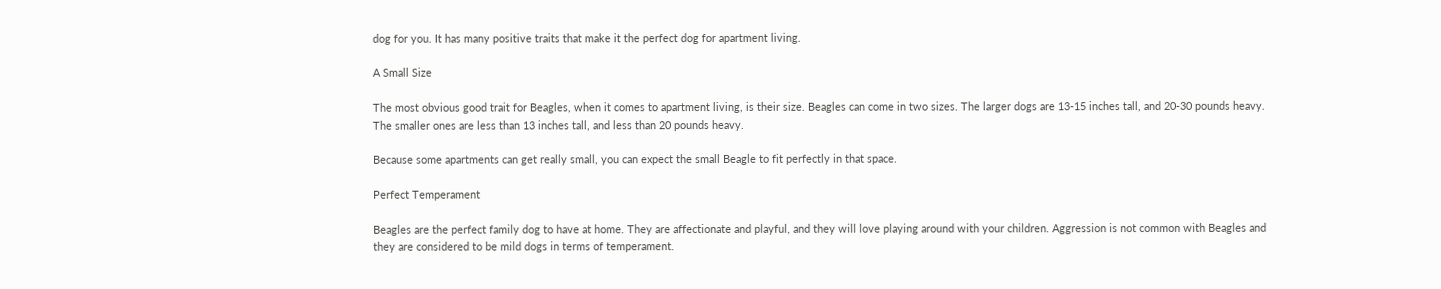dog for you. It has many positive traits that make it the perfect dog for apartment living.

A Small Size

The most obvious good trait for Beagles, when it comes to apartment living, is their size. Beagles can come in two sizes. The larger dogs are 13-15 inches tall, and 20-30 pounds heavy. The smaller ones are less than 13 inches tall, and less than 20 pounds heavy.

Because some apartments can get really small, you can expect the small Beagle to fit perfectly in that space.

Perfect Temperament

Beagles are the perfect family dog to have at home. They are affectionate and playful, and they will love playing around with your children. Aggression is not common with Beagles and they are considered to be mild dogs in terms of temperament.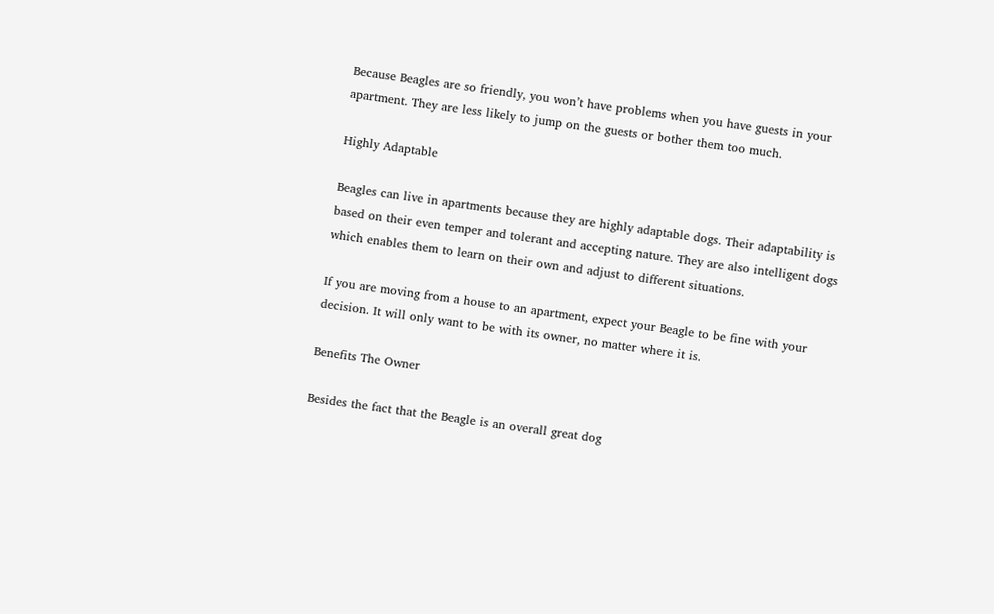Because Beagles are so friendly, you won’t have problems when you have guests in your apartment. They are less likely to jump on the guests or bother them too much.

Highly Adaptable

Beagles can live in apartments because they are highly adaptable dogs. Their adaptability is based on their even temper and tolerant and accepting nature. They are also intelligent dogs which enables them to learn on their own and adjust to different situations.

If you are moving from a house to an apartment, expect your Beagle to be fine with your decision. It will only want to be with its owner, no matter where it is.

Benefits The Owner

Besides the fact that the Beagle is an overall great dog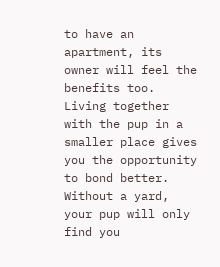to have an apartment, its owner will feel the benefits too. Living together with the pup in a smaller place gives you the opportunity to bond better. Without a yard, your pup will only find you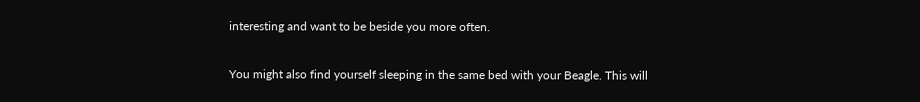interesting and want to be beside you more often.

You might also find yourself sleeping in the same bed with your Beagle. This will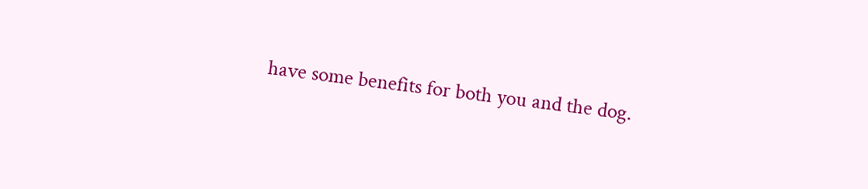have some benefits for both you and the dog.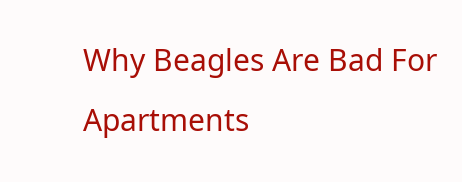Why Beagles Are Bad For Apartments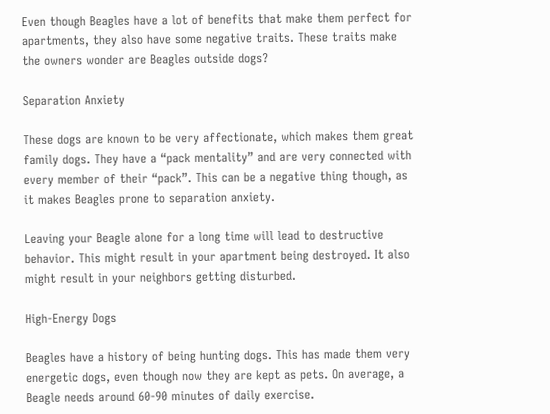Even though Beagles have a lot of benefits that make them perfect for apartments, they also have some negative traits. These traits make the owners wonder are Beagles outside dogs?

Separation Anxiety

These dogs are known to be very affectionate, which makes them great family dogs. They have a “pack mentality” and are very connected with every member of their “pack”. This can be a negative thing though, as it makes Beagles prone to separation anxiety.

Leaving your Beagle alone for a long time will lead to destructive behavior. This might result in your apartment being destroyed. It also might result in your neighbors getting disturbed.

High-Energy Dogs

Beagles have a history of being hunting dogs. This has made them very energetic dogs, even though now they are kept as pets. On average, a Beagle needs around 60-90 minutes of daily exercise.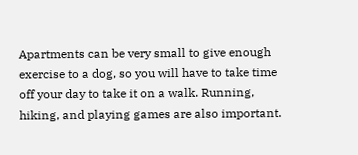Apartments can be very small to give enough exercise to a dog, so you will have to take time off your day to take it on a walk. Running, hiking, and playing games are also important.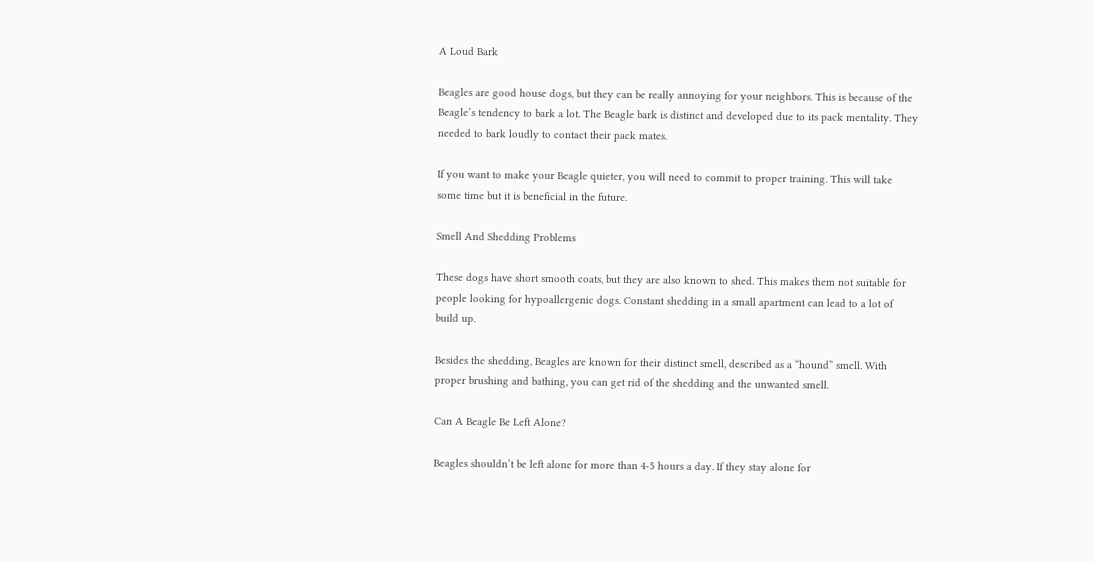A Loud Bark

Beagles are good house dogs, but they can be really annoying for your neighbors. This is because of the Beagle’s tendency to bark a lot. The Beagle bark is distinct and developed due to its pack mentality. They needed to bark loudly to contact their pack mates.

If you want to make your Beagle quieter, you will need to commit to proper training. This will take some time but it is beneficial in the future.

Smell And Shedding Problems

These dogs have short smooth coats, but they are also known to shed. This makes them not suitable for people looking for hypoallergenic dogs. Constant shedding in a small apartment can lead to a lot of build up.

Besides the shedding, Beagles are known for their distinct smell, described as a “hound” smell. With proper brushing and bathing, you can get rid of the shedding and the unwanted smell.

Can A Beagle Be Left Alone?

Beagles shouldn’t be left alone for more than 4-5 hours a day. If they stay alone for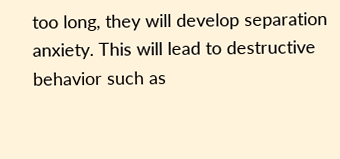too long, they will develop separation anxiety. This will lead to destructive behavior such as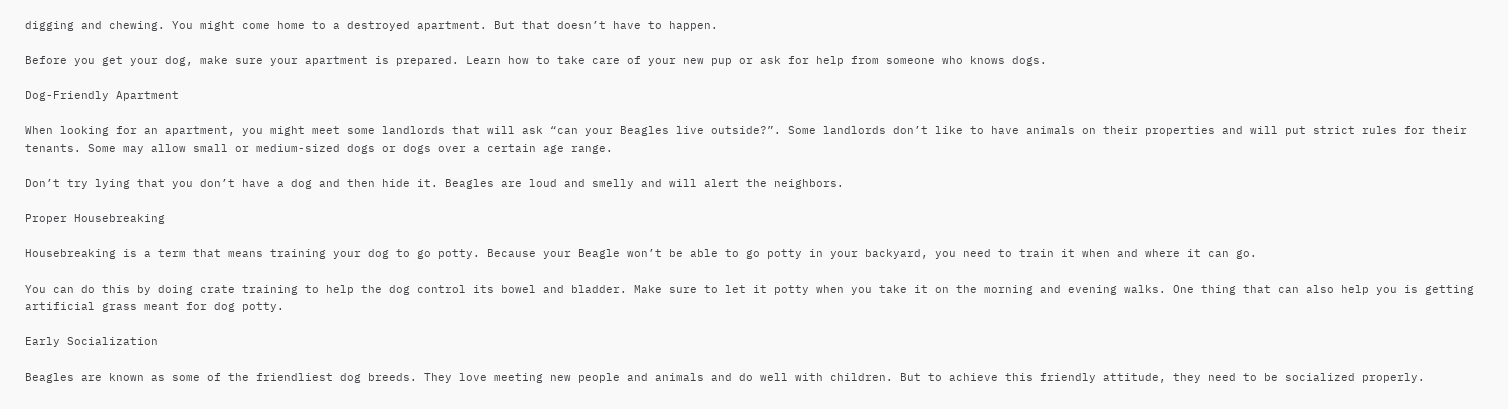digging and chewing. You might come home to a destroyed apartment. But that doesn’t have to happen.

Before you get your dog, make sure your apartment is prepared. Learn how to take care of your new pup or ask for help from someone who knows dogs.

Dog-Friendly Apartment

When looking for an apartment, you might meet some landlords that will ask “can your Beagles live outside?”. Some landlords don’t like to have animals on their properties and will put strict rules for their tenants. Some may allow small or medium-sized dogs or dogs over a certain age range.

Don’t try lying that you don’t have a dog and then hide it. Beagles are loud and smelly and will alert the neighbors.

Proper Housebreaking

Housebreaking is a term that means training your dog to go potty. Because your Beagle won’t be able to go potty in your backyard, you need to train it when and where it can go.

You can do this by doing crate training to help the dog control its bowel and bladder. Make sure to let it potty when you take it on the morning and evening walks. One thing that can also help you is getting artificial grass meant for dog potty.

Early Socialization

Beagles are known as some of the friendliest dog breeds. They love meeting new people and animals and do well with children. But to achieve this friendly attitude, they need to be socialized properly.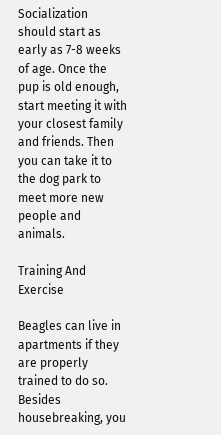Socialization should start as early as 7-8 weeks of age. Once the pup is old enough, start meeting it with your closest family and friends. Then you can take it to the dog park to meet more new people and animals.

Training And Exercise

Beagles can live in apartments if they are properly trained to do so. Besides housebreaking, you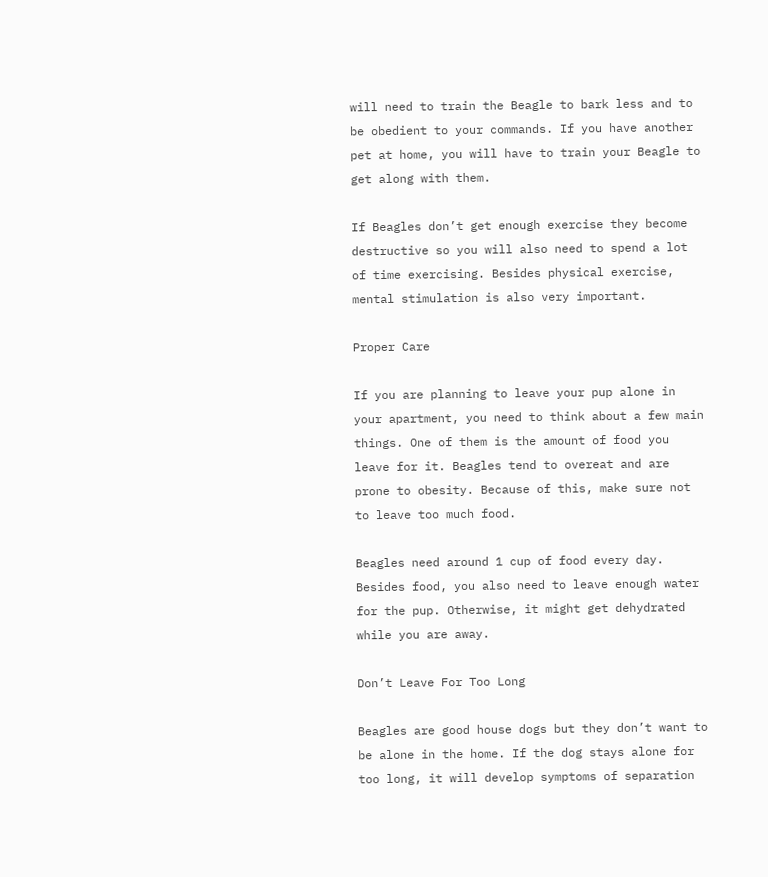will need to train the Beagle to bark less and to be obedient to your commands. If you have another pet at home, you will have to train your Beagle to get along with them.

If Beagles don’t get enough exercise they become destructive so you will also need to spend a lot of time exercising. Besides physical exercise, mental stimulation is also very important.

Proper Care

If you are planning to leave your pup alone in your apartment, you need to think about a few main things. One of them is the amount of food you leave for it. Beagles tend to overeat and are prone to obesity. Because of this, make sure not to leave too much food.

Beagles need around 1 cup of food every day. Besides food, you also need to leave enough water for the pup. Otherwise, it might get dehydrated while you are away.

Don’t Leave For Too Long

Beagles are good house dogs but they don’t want to be alone in the home. If the dog stays alone for too long, it will develop symptoms of separation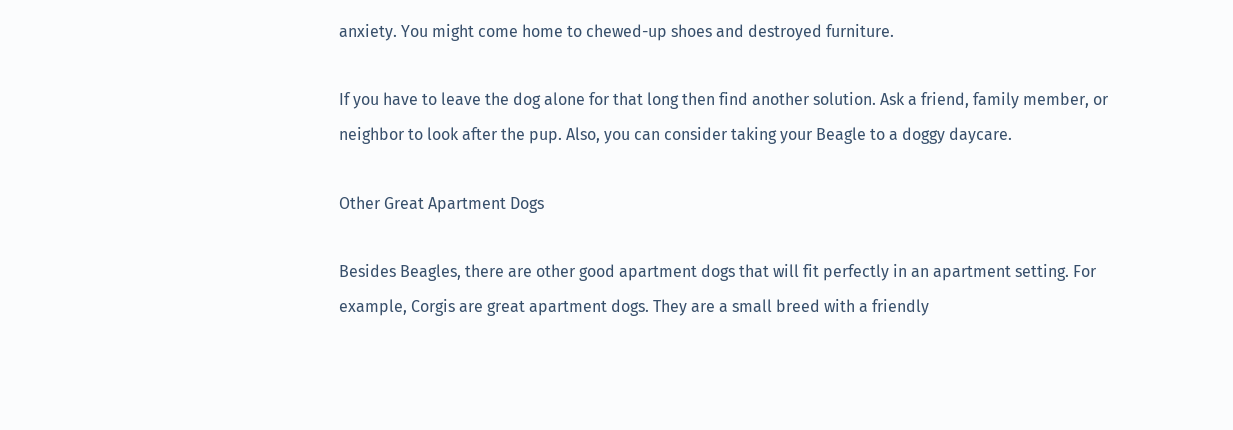anxiety. You might come home to chewed-up shoes and destroyed furniture.

If you have to leave the dog alone for that long then find another solution. Ask a friend, family member, or neighbor to look after the pup. Also, you can consider taking your Beagle to a doggy daycare.

Other Great Apartment Dogs

Besides Beagles, there are other good apartment dogs that will fit perfectly in an apartment setting. For example, Corgis are great apartment dogs. They are a small breed with a friendly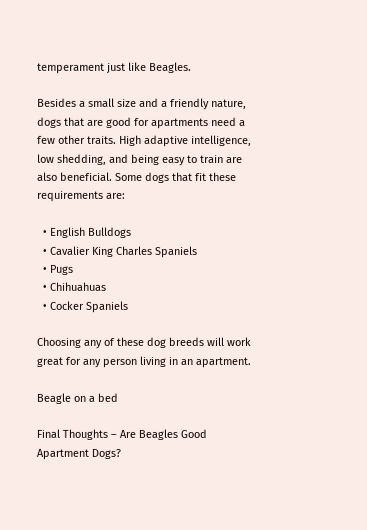temperament just like Beagles.

Besides a small size and a friendly nature, dogs that are good for apartments need a few other traits. High adaptive intelligence, low shedding, and being easy to train are also beneficial. Some dogs that fit these requirements are:

  • English Bulldogs
  • Cavalier King Charles Spaniels
  • Pugs
  • Chihuahuas
  • Cocker Spaniels

Choosing any of these dog breeds will work great for any person living in an apartment.

Beagle on a bed

Final Thoughts – Are Beagles Good Apartment Dogs?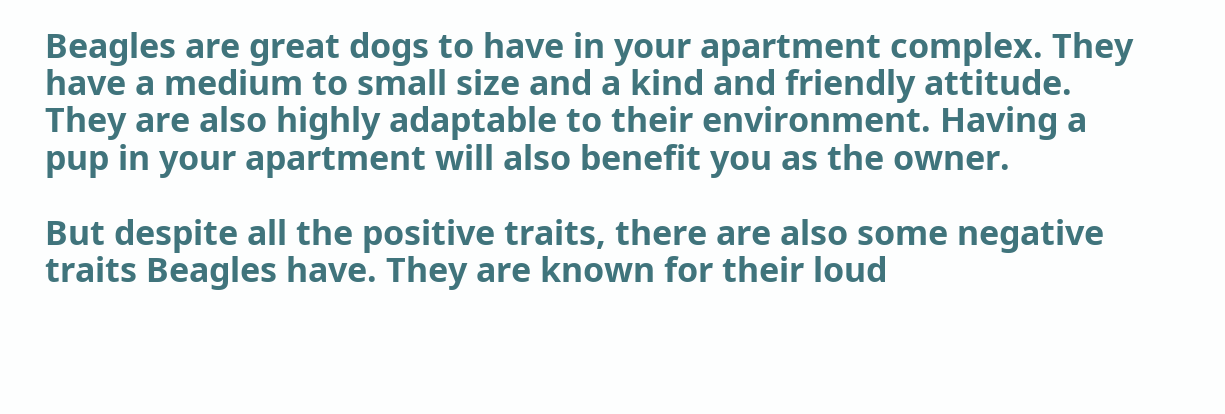Beagles are great dogs to have in your apartment complex. They have a medium to small size and a kind and friendly attitude. They are also highly adaptable to their environment. Having a pup in your apartment will also benefit you as the owner.

But despite all the positive traits, there are also some negative traits Beagles have. They are known for their loud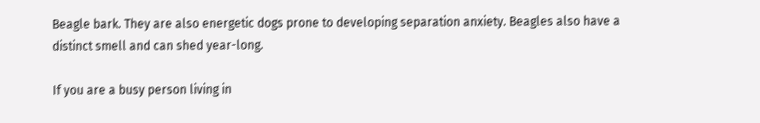Beagle bark. They are also energetic dogs prone to developing separation anxiety. Beagles also have a distinct smell and can shed year-long.

If you are a busy person living in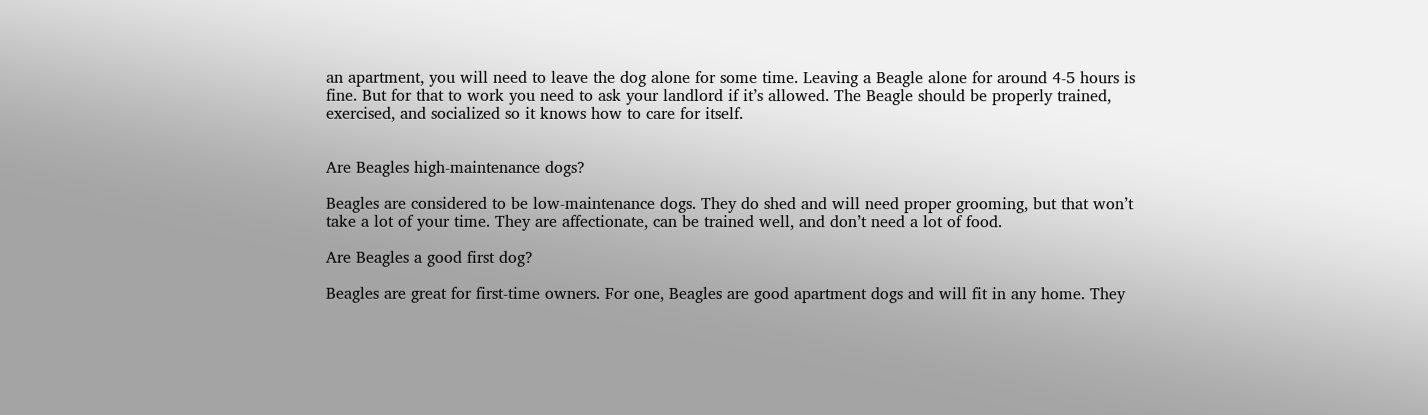an apartment, you will need to leave the dog alone for some time. Leaving a Beagle alone for around 4-5 hours is fine. But for that to work you need to ask your landlord if it’s allowed. The Beagle should be properly trained, exercised, and socialized so it knows how to care for itself.


Are Beagles high-maintenance dogs?

Beagles are considered to be low-maintenance dogs. They do shed and will need proper grooming, but that won’t take a lot of your time. They are affectionate, can be trained well, and don’t need a lot of food.

Are Beagles a good first dog?

Beagles are great for first-time owners. For one, Beagles are good apartment dogs and will fit in any home. They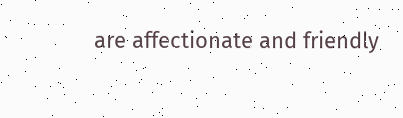are affectionate and friendly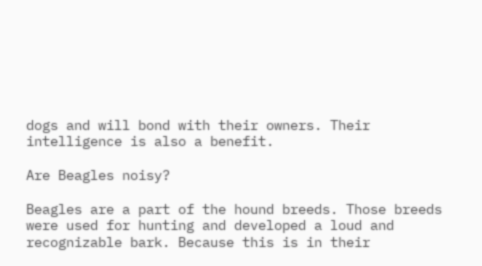dogs and will bond with their owners. Their intelligence is also a benefit.

Are Beagles noisy?

Beagles are a part of the hound breeds. Those breeds were used for hunting and developed a loud and recognizable bark. Because this is in their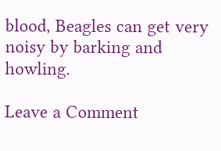blood, Beagles can get very noisy by barking and howling.

Leave a Comment